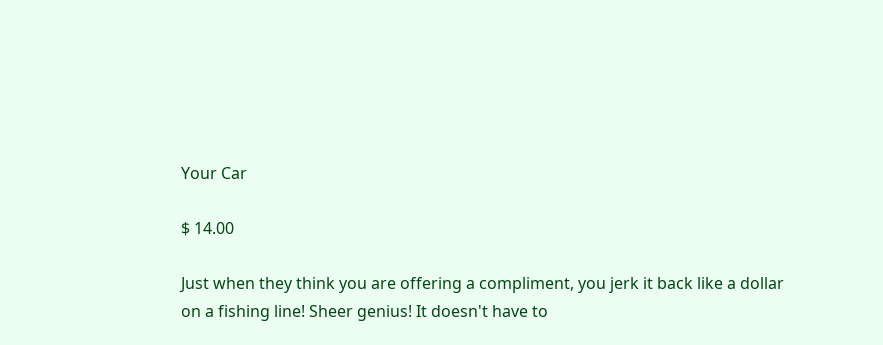Your Car

$ 14.00

Just when they think you are offering a compliment, you jerk it back like a dollar on a fishing line! Sheer genius! It doesn't have to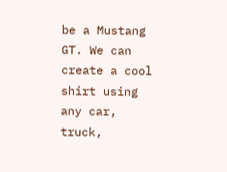be a Mustang GT. We can create a cool shirt using any car, truck,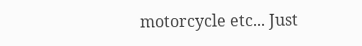motorcycle etc... Just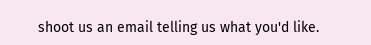shoot us an email telling us what you'd like.